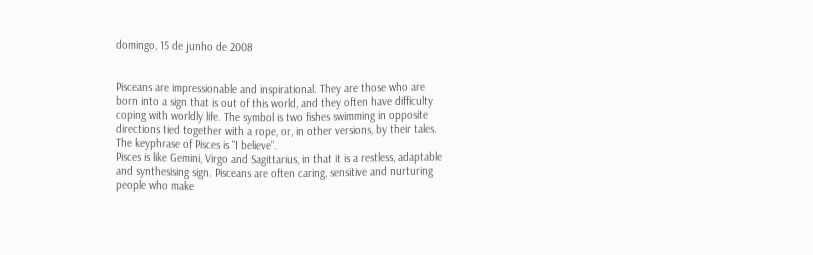domingo, 15 de junho de 2008


Pisceans are impressionable and inspirational. They are those who are born into a sign that is out of this world, and they often have difficulty coping with worldly life. The symbol is two fishes swimming in opposite directions tied together with a rope, or, in other versions, by their tales.
The keyphrase of Pisces is "I believe".
Pisces is like Gemini, Virgo and Sagittarius, in that it is a restless, adaptable and synthesising sign. Pisceans are often caring, sensitive and nurturing people who make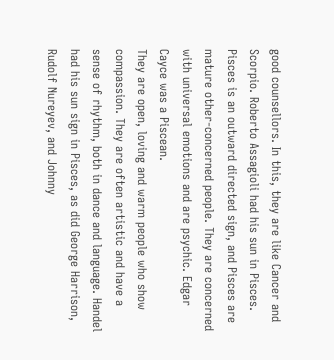good counsellors. In this, they are like Cancer and Scorpio. Roberto Assagioli had his sun in Pisces.
Pisces is an outward directed sign, and Pisces are mature other-concerned people. They are concerned with universal emotions and are psychic. Edgar Cayce was a Piscean.
They are open, loving and warm people who show compassion. They are often artistic and have a sense of rhythm, both in dance and language. Handel had his sun sign in Pisces, as did George Harrison, Rudolf Nureyev, and Johnny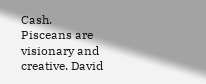Cash.
Pisceans are visionary and creative. David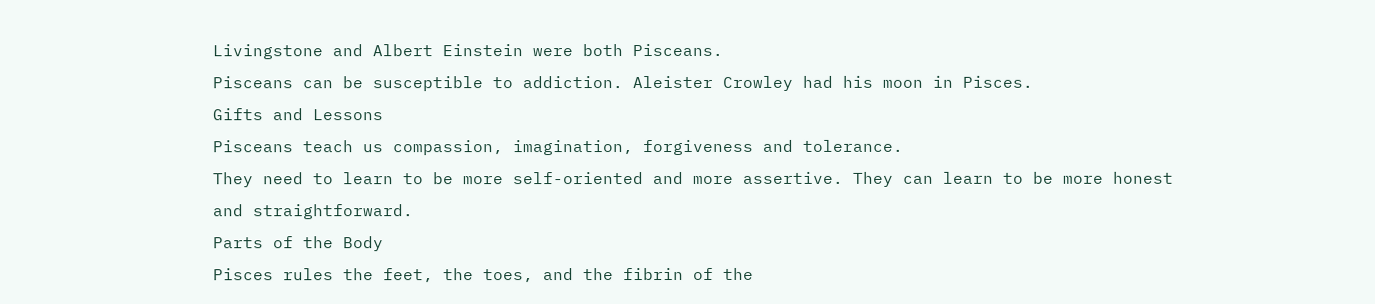Livingstone and Albert Einstein were both Pisceans.
Pisceans can be susceptible to addiction. Aleister Crowley had his moon in Pisces.
Gifts and Lessons
Pisceans teach us compassion, imagination, forgiveness and tolerance.
They need to learn to be more self-oriented and more assertive. They can learn to be more honest and straightforward.
Parts of the Body
Pisces rules the feet, the toes, and the fibrin of the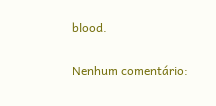blood.

Nenhum comentário: